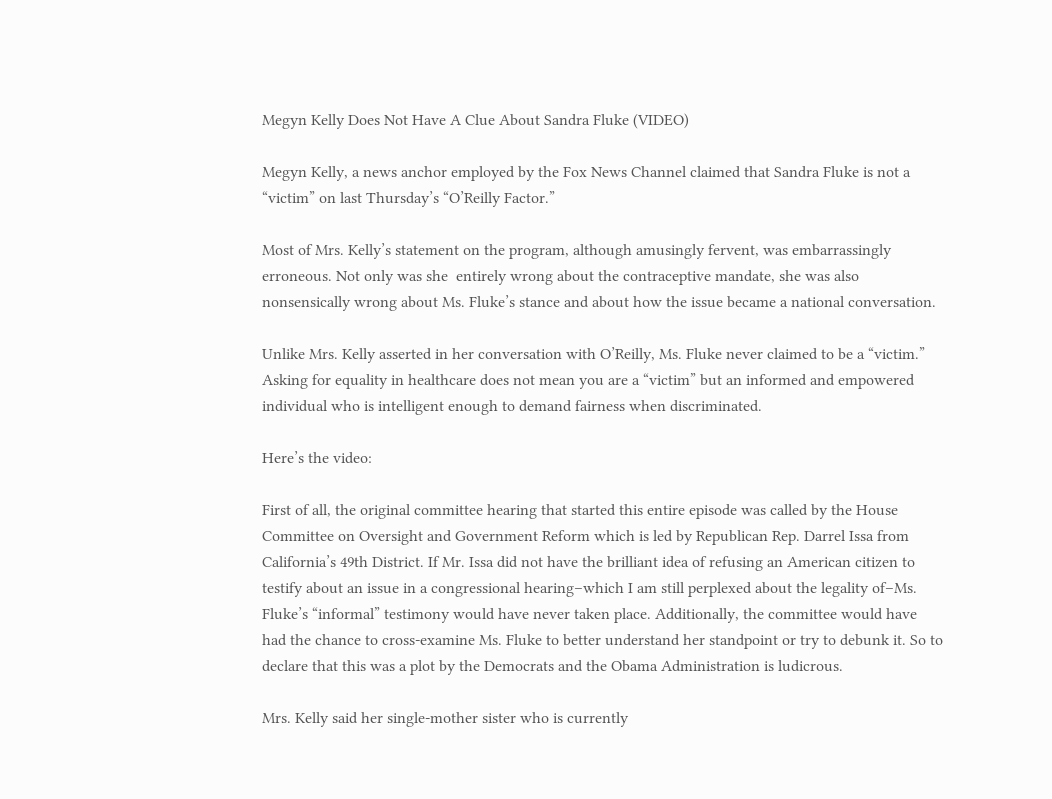Megyn Kelly Does Not Have A Clue About Sandra Fluke (VIDEO)

Megyn Kelly, a news anchor employed by the Fox News Channel claimed that Sandra Fluke is not a “victim” on last Thursday’s “O’Reilly Factor.”

Most of Mrs. Kelly’s statement on the program, although amusingly fervent, was embarrassingly erroneous. Not only was she  entirely wrong about the contraceptive mandate, she was also nonsensically wrong about Ms. Fluke’s stance and about how the issue became a national conversation.

Unlike Mrs. Kelly asserted in her conversation with O’Reilly, Ms. Fluke never claimed to be a “victim.” Asking for equality in healthcare does not mean you are a “victim” but an informed and empowered individual who is intelligent enough to demand fairness when discriminated.

Here’s the video:

First of all, the original committee hearing that started this entire episode was called by the House Committee on Oversight and Government Reform which is led by Republican Rep. Darrel Issa from California’s 49th District. If Mr. Issa did not have the brilliant idea of refusing an American citizen to testify about an issue in a congressional hearing–which I am still perplexed about the legality of–Ms. Fluke’s “informal” testimony would have never taken place. Additionally, the committee would have had the chance to cross-examine Ms. Fluke to better understand her standpoint or try to debunk it. So to declare that this was a plot by the Democrats and the Obama Administration is ludicrous.

Mrs. Kelly said her single-mother sister who is currently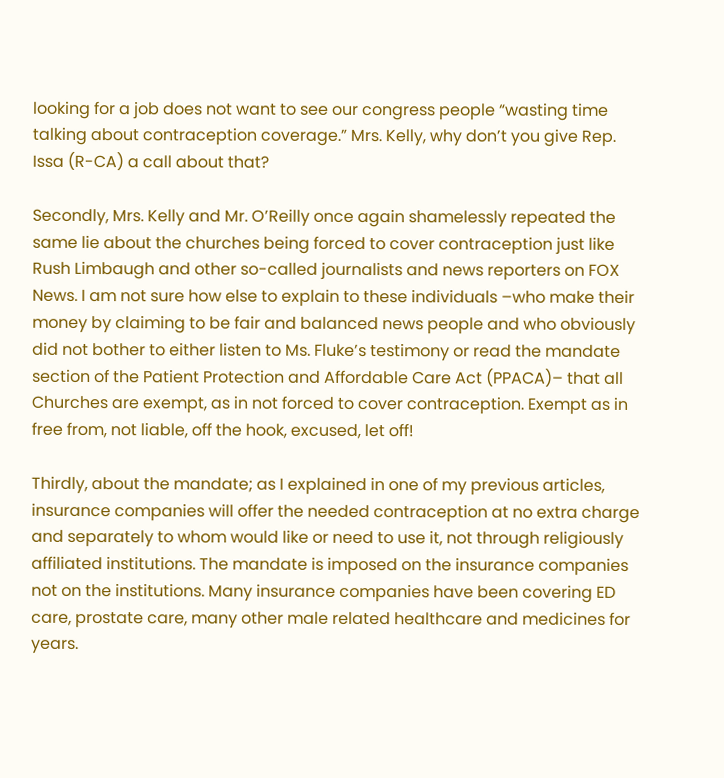looking for a job does not want to see our congress people “wasting time talking about contraception coverage.” Mrs. Kelly, why don’t you give Rep. Issa (R-CA) a call about that?

Secondly, Mrs. Kelly and Mr. O’Reilly once again shamelessly repeated the same lie about the churches being forced to cover contraception just like Rush Limbaugh and other so-called journalists and news reporters on FOX News. I am not sure how else to explain to these individuals –who make their money by claiming to be fair and balanced news people and who obviously did not bother to either listen to Ms. Fluke’s testimony or read the mandate section of the Patient Protection and Affordable Care Act (PPACA)– that all Churches are exempt, as in not forced to cover contraception. Exempt as in free from, not liable, off the hook, excused, let off!

Thirdly, about the mandate; as I explained in one of my previous articles, insurance companies will offer the needed contraception at no extra charge and separately to whom would like or need to use it, not through religiously affiliated institutions. The mandate is imposed on the insurance companies not on the institutions. Many insurance companies have been covering ED care, prostate care, many other male related healthcare and medicines for years.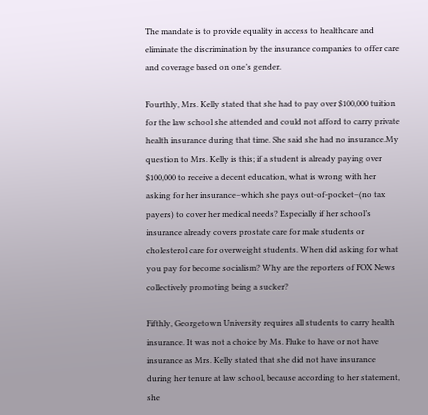The mandate is to provide equality in access to healthcare and eliminate the discrimination by the insurance companies to offer care and coverage based on one’s gender.

Fourthly, Mrs. Kelly stated that she had to pay over $100,000 tuition for the law school she attended and could not afford to carry private health insurance during that time. She said she had no insurance.My question to Mrs. Kelly is this; if a student is already paying over $100,000 to receive a decent education, what is wrong with her asking for her insurance–which she pays out-of-pocket–(no tax payers) to cover her medical needs? Especially if her school’s insurance already covers prostate care for male students or cholesterol care for overweight students. When did asking for what you pay for become socialism? Why are the reporters of FOX News collectively promoting being a sucker?

Fifthly, Georgetown University requires all students to carry health insurance. It was not a choice by Ms. Fluke to have or not have insurance as Mrs. Kelly stated that she did not have insurance during her tenure at law school, because according to her statement, she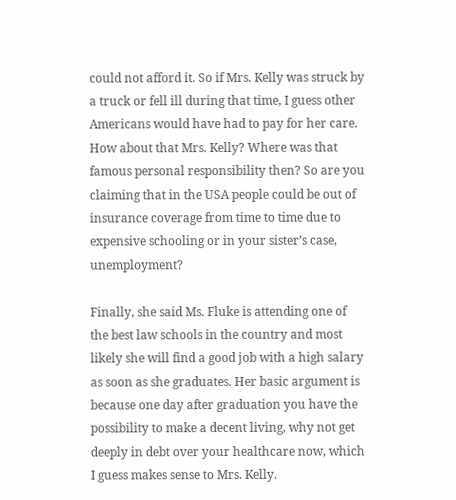could not afford it. So if Mrs. Kelly was struck by a truck or fell ill during that time, I guess other Americans would have had to pay for her care. How about that Mrs. Kelly? Where was that famous personal responsibility then? So are you claiming that in the USA people could be out of insurance coverage from time to time due to expensive schooling or in your sister’s case, unemployment?

Finally, she said Ms. Fluke is attending one of the best law schools in the country and most likely she will find a good job with a high salary as soon as she graduates. Her basic argument is because one day after graduation you have the possibility to make a decent living, why not get deeply in debt over your healthcare now, which I guess makes sense to Mrs. Kelly.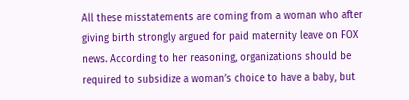All these misstatements are coming from a woman who after giving birth strongly argued for paid maternity leave on FOX news. According to her reasoning, organizations should be required to subsidize a woman’s choice to have a baby, but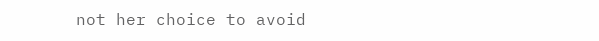not her choice to avoid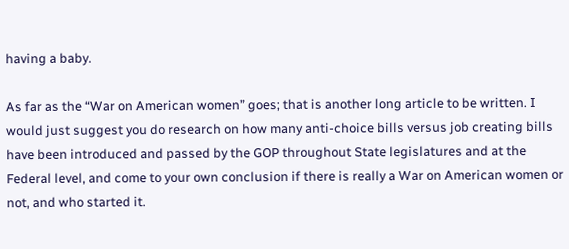having a baby.

As far as the “War on American women” goes; that is another long article to be written. I would just suggest you do research on how many anti-choice bills versus job creating bills have been introduced and passed by the GOP throughout State legislatures and at the Federal level, and come to your own conclusion if there is really a War on American women or not, and who started it.